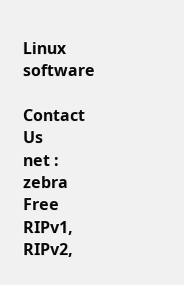Linux software

Contact Us
net : zebra
Free RIPv1, RIPv2,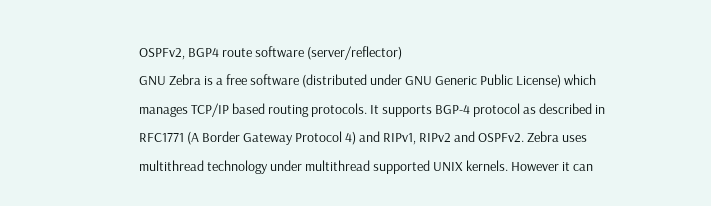OSPFv2, BGP4 route software (server/reflector)
GNU Zebra is a free software (distributed under GNU Generic Public License) which manages TCP/IP based routing protocols. It supports BGP-4 protocol as described in RFC1771 (A Border Gateway Protocol 4) and RIPv1, RIPv2 and OSPFv2. Zebra uses multithread technology under multithread supported UNIX kernels. However it can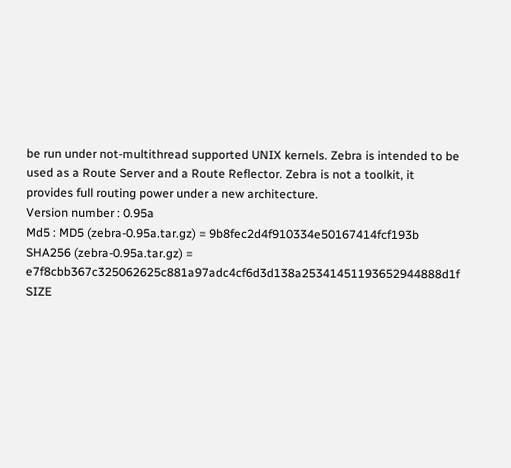be run under not-multithread supported UNIX kernels. Zebra is intended to be used as a Route Server and a Route Reflector. Zebra is not a toolkit, it provides full routing power under a new architecture.
Version number : 0.95a
Md5 : MD5 (zebra-0.95a.tar.gz) = 9b8fec2d4f910334e50167414fcf193b SHA256 (zebra-0.95a.tar.gz) = e7f8cbb367c325062625c881a97adc4cf6d3d138a25341451193652944888d1f SIZE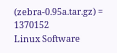(zebra-0.95a.tar.gz) = 1370152
Linux Software